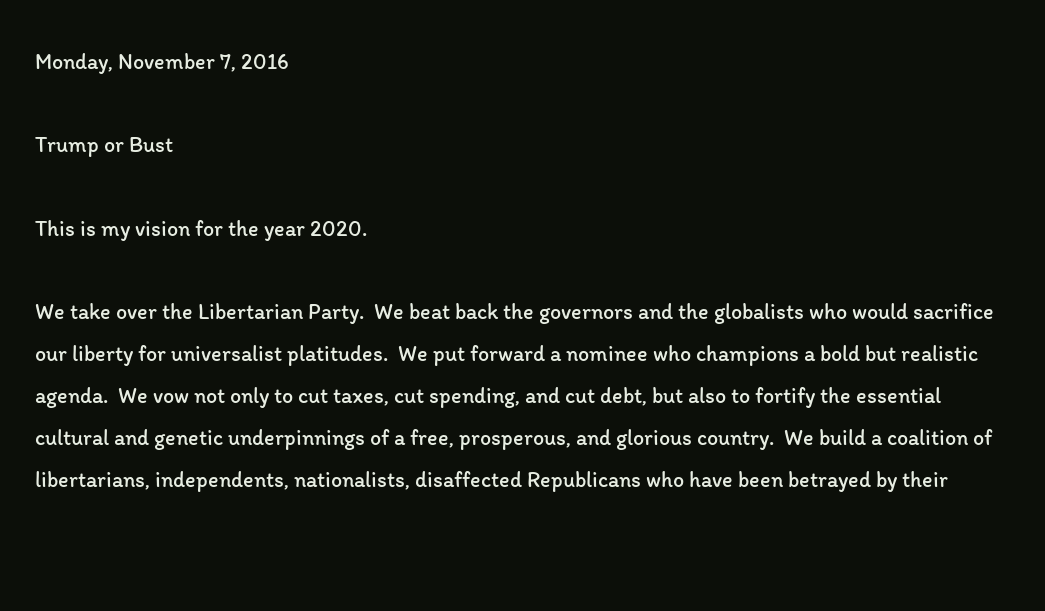Monday, November 7, 2016

Trump or Bust

This is my vision for the year 2020.

We take over the Libertarian Party.  We beat back the governors and the globalists who would sacrifice our liberty for universalist platitudes.  We put forward a nominee who champions a bold but realistic agenda.  We vow not only to cut taxes, cut spending, and cut debt, but also to fortify the essential cultural and genetic underpinnings of a free, prosperous, and glorious country.  We build a coalition of libertarians, independents, nationalists, disaffected Republicans who have been betrayed by their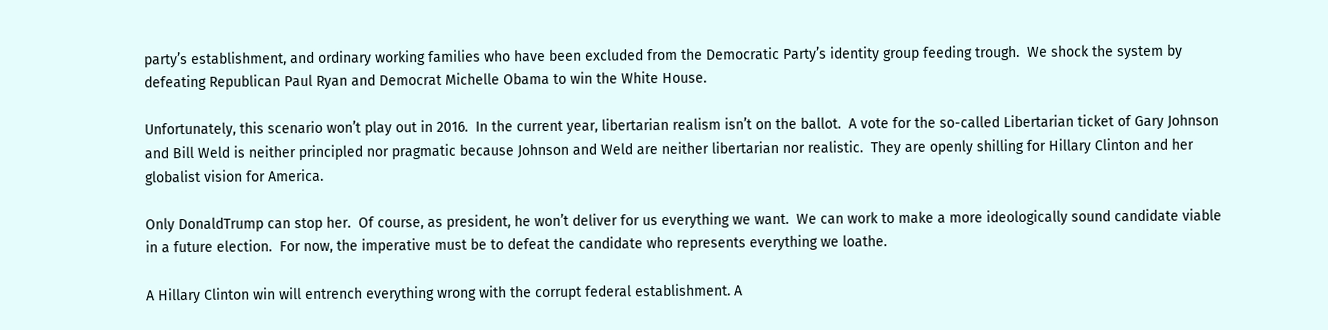party’s establishment, and ordinary working families who have been excluded from the Democratic Party’s identity group feeding trough.  We shock the system by defeating Republican Paul Ryan and Democrat Michelle Obama to win the White House.

Unfortunately, this scenario won’t play out in 2016.  In the current year, libertarian realism isn’t on the ballot.  A vote for the so-called Libertarian ticket of Gary Johnson and Bill Weld is neither principled nor pragmatic because Johnson and Weld are neither libertarian nor realistic.  They are openly shilling for Hillary Clinton and her globalist vision for America.

Only DonaldTrump can stop her.  Of course, as president, he won’t deliver for us everything we want.  We can work to make a more ideologically sound candidate viable in a future election.  For now, the imperative must be to defeat the candidate who represents everything we loathe.

A Hillary Clinton win will entrench everything wrong with the corrupt federal establishment. A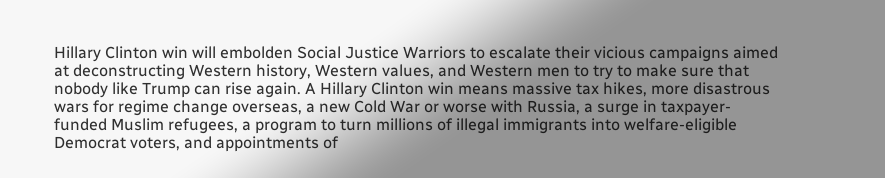Hillary Clinton win will embolden Social Justice Warriors to escalate their vicious campaigns aimed at deconstructing Western history, Western values, and Western men to try to make sure that nobody like Trump can rise again. A Hillary Clinton win means massive tax hikes, more disastrous wars for regime change overseas, a new Cold War or worse with Russia, a surge in taxpayer-funded Muslim refugees, a program to turn millions of illegal immigrants into welfare-eligible Democrat voters, and appointments of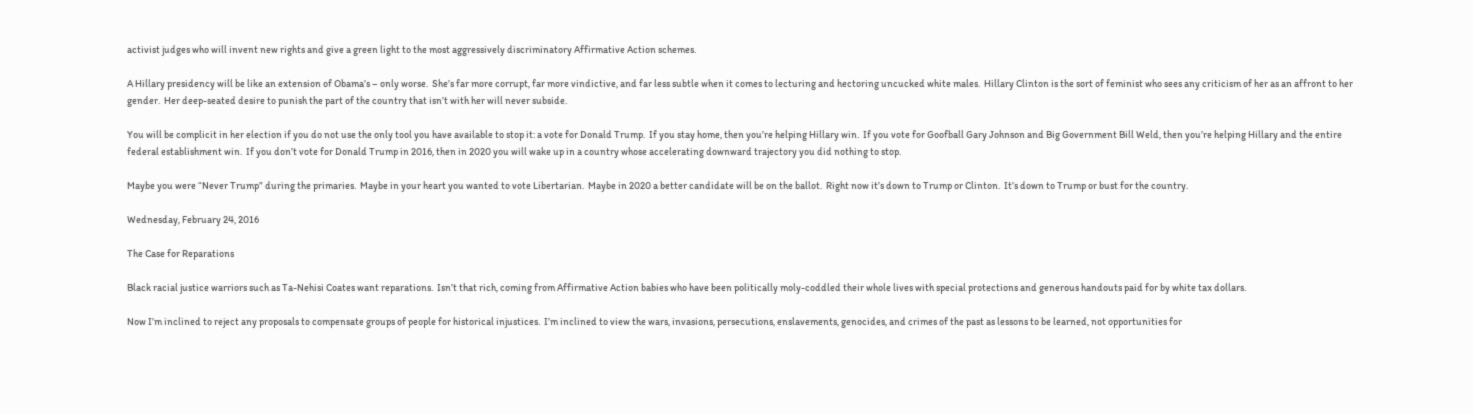activist judges who will invent new rights and give a green light to the most aggressively discriminatory Affirmative Action schemes.

A Hillary presidency will be like an extension of Obama’s – only worse.  She’s far more corrupt, far more vindictive, and far less subtle when it comes to lecturing and hectoring uncucked white males.  Hillary Clinton is the sort of feminist who sees any criticism of her as an affront to her gender.  Her deep-seated desire to punish the part of the country that isn’t with her will never subside.

You will be complicit in her election if you do not use the only tool you have available to stop it: a vote for Donald Trump.  If you stay home, then you’re helping Hillary win.  If you vote for Goofball Gary Johnson and Big Government Bill Weld, then you’re helping Hillary and the entire federal establishment win.  If you don’t vote for Donald Trump in 2016, then in 2020 you will wake up in a country whose accelerating downward trajectory you did nothing to stop.

Maybe you were “Never Trump” during the primaries.  Maybe in your heart you wanted to vote Libertarian.  Maybe in 2020 a better candidate will be on the ballot.  Right now it’s down to Trump or Clinton.  It’s down to Trump or bust for the country.

Wednesday, February 24, 2016

The Case for Reparations

Black racial justice warriors such as Ta-Nehisi Coates want reparations.  Isn’t that rich, coming from Affirmative Action babies who have been politically moly-coddled their whole lives with special protections and generous handouts paid for by white tax dollars.

Now I’m inclined to reject any proposals to compensate groups of people for historical injustices.  I’m inclined to view the wars, invasions, persecutions, enslavements, genocides, and crimes of the past as lessons to be learned, not opportunities for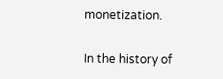monetization.

In the history of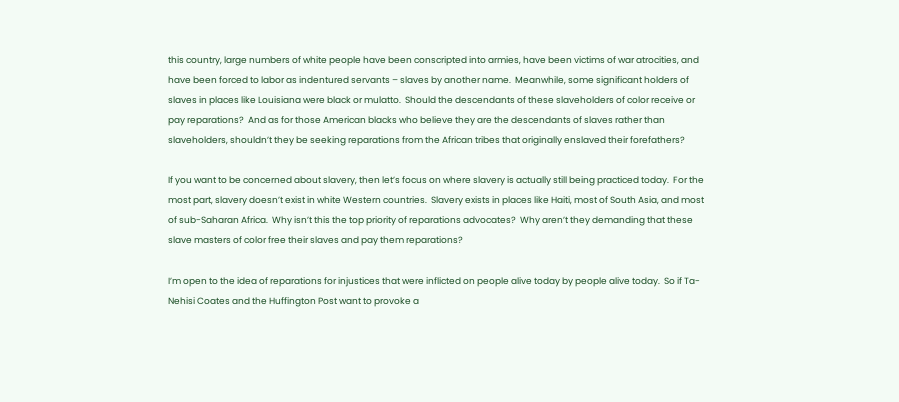this country, large numbers of white people have been conscripted into armies, have been victims of war atrocities, and have been forced to labor as indentured servants – slaves by another name.  Meanwhile, some significant holders of slaves in places like Louisiana were black or mulatto.  Should the descendants of these slaveholders of color receive or pay reparations?  And as for those American blacks who believe they are the descendants of slaves rather than slaveholders, shouldn’t they be seeking reparations from the African tribes that originally enslaved their forefathers?

If you want to be concerned about slavery, then let’s focus on where slavery is actually still being practiced today.  For the most part, slavery doesn’t exist in white Western countries.  Slavery exists in places like Haiti, most of South Asia, and most of sub-Saharan Africa.  Why isn’t this the top priority of reparations advocates?  Why aren’t they demanding that these slave masters of color free their slaves and pay them reparations?

I’m open to the idea of reparations for injustices that were inflicted on people alive today by people alive today.  So if Ta-Nehisi Coates and the Huffington Post want to provoke a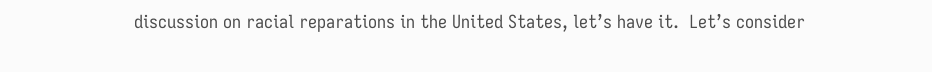discussion on racial reparations in the United States, let’s have it.  Let’s consider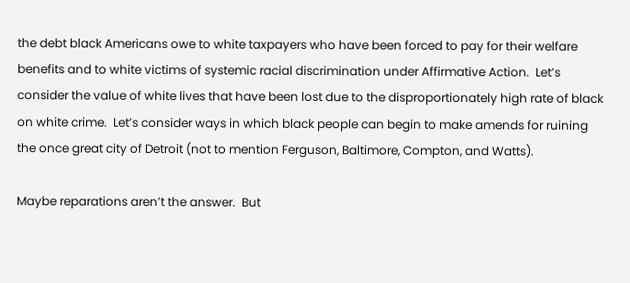the debt black Americans owe to white taxpayers who have been forced to pay for their welfare benefits and to white victims of systemic racial discrimination under Affirmative Action.  Let’s consider the value of white lives that have been lost due to the disproportionately high rate of black on white crime.  Let’s consider ways in which black people can begin to make amends for ruining the once great city of Detroit (not to mention Ferguson, Baltimore, Compton, and Watts).

Maybe reparations aren’t the answer.  But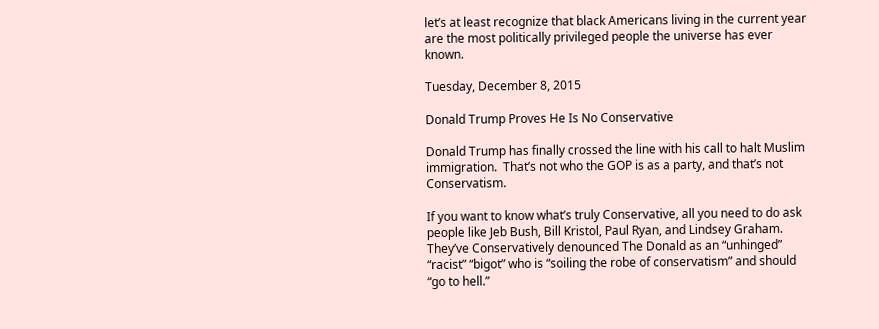let’s at least recognize that black Americans living in the current year are the most politically privileged people the universe has ever known.

Tuesday, December 8, 2015

Donald Trump Proves He Is No Conservative

Donald Trump has finally crossed the line with his call to halt Muslim immigration.  That’s not who the GOP is as a party, and that’s not Conservatism.

If you want to know what’s truly Conservative, all you need to do ask people like Jeb Bush, Bill Kristol, Paul Ryan, and Lindsey Graham.  They’ve Conservatively denounced The Donald as an “unhinged” “racist” “bigot” who is “soiling the robe of conservatism” and should “go to hell.”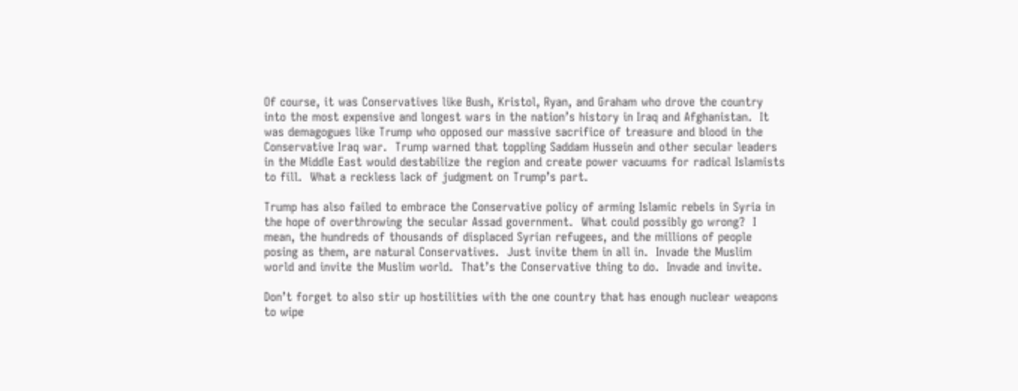Of course, it was Conservatives like Bush, Kristol, Ryan, and Graham who drove the country into the most expensive and longest wars in the nation’s history in Iraq and Afghanistan.  It was demagogues like Trump who opposed our massive sacrifice of treasure and blood in the Conservative Iraq war.  Trump warned that toppling Saddam Hussein and other secular leaders in the Middle East would destabilize the region and create power vacuums for radical Islamists to fill.  What a reckless lack of judgment on Trump’s part.

Trump has also failed to embrace the Conservative policy of arming Islamic rebels in Syria in the hope of overthrowing the secular Assad government.  What could possibly go wrong?  I mean, the hundreds of thousands of displaced Syrian refugees, and the millions of people posing as them, are natural Conservatives.  Just invite them in all in.  Invade the Muslim world and invite the Muslim world.  That’s the Conservative thing to do.  Invade and invite.

Don’t forget to also stir up hostilities with the one country that has enough nuclear weapons to wipe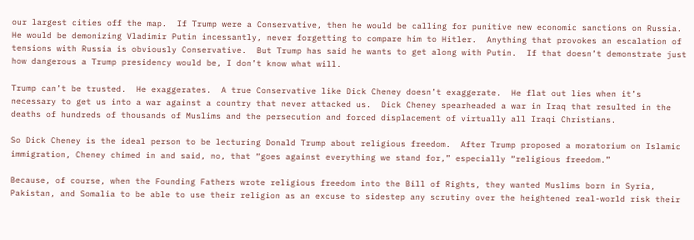our largest cities off the map.  If Trump were a Conservative, then he would be calling for punitive new economic sanctions on Russia.  He would be demonizing Vladimir Putin incessantly, never forgetting to compare him to Hitler.  Anything that provokes an escalation of tensions with Russia is obviously Conservative.  But Trump has said he wants to get along with Putin.  If that doesn’t demonstrate just how dangerous a Trump presidency would be, I don’t know what will.

Trump can’t be trusted.  He exaggerates.  A true Conservative like Dick Cheney doesn’t exaggerate.  He flat out lies when it’s necessary to get us into a war against a country that never attacked us.  Dick Cheney spearheaded a war in Iraq that resulted in the deaths of hundreds of thousands of Muslims and the persecution and forced displacement of virtually all Iraqi Christians.

So Dick Cheney is the ideal person to be lecturing Donald Trump about religious freedom.  After Trump proposed a moratorium on Islamic immigration, Cheney chimed in and said, no, that “goes against everything we stand for,” especially “religious freedom.”

Because, of course, when the Founding Fathers wrote religious freedom into the Bill of Rights, they wanted Muslims born in Syria, Pakistan, and Somalia to be able to use their religion as an excuse to sidestep any scrutiny over the heightened real-world risk their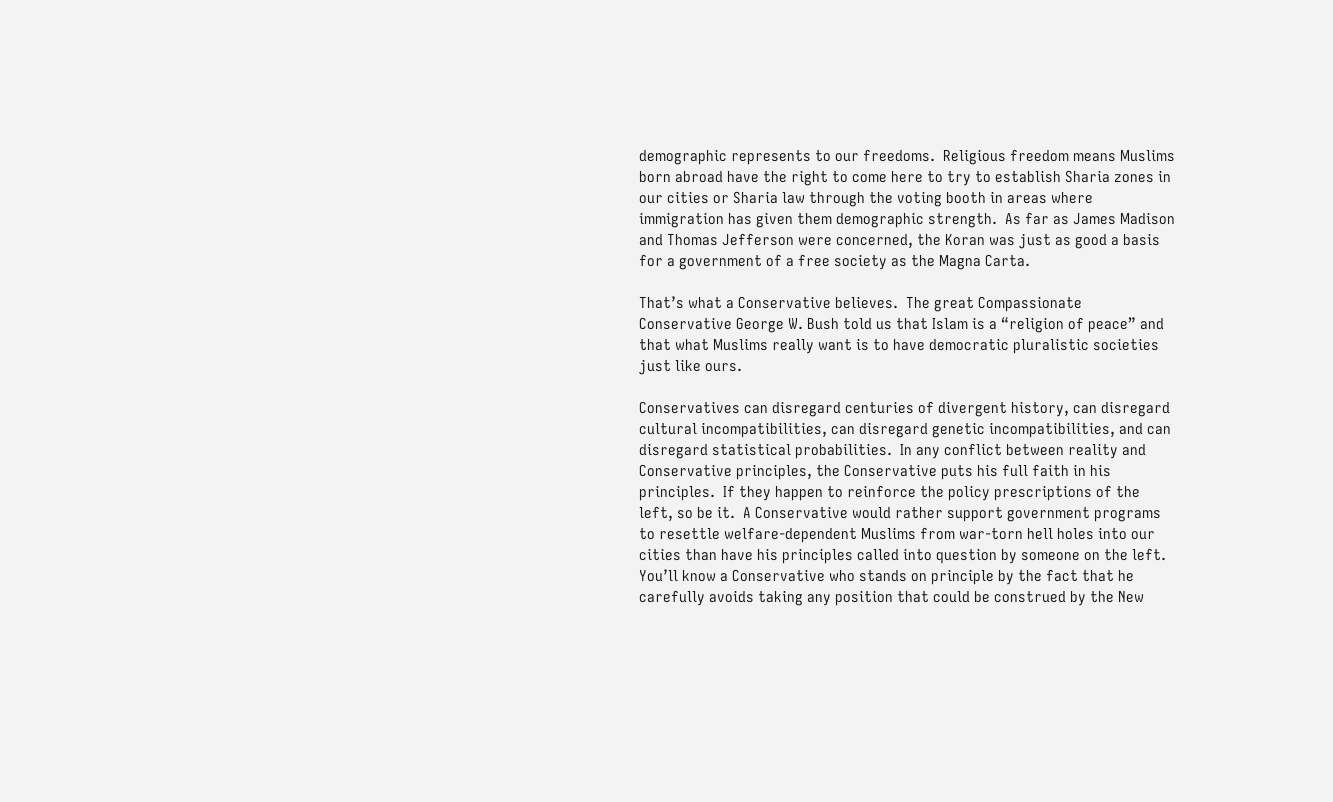demographic represents to our freedoms.  Religious freedom means Muslims born abroad have the right to come here to try to establish Sharia zones in our cities or Sharia law through the voting booth in areas where immigration has given them demographic strength.  As far as James Madison and Thomas Jefferson were concerned, the Koran was just as good a basis for a government of a free society as the Magna Carta.

That’s what a Conservative believes.  The great Compassionate Conservative George W. Bush told us that Islam is a “religion of peace” and that what Muslims really want is to have democratic pluralistic societies just like ours.

Conservatives can disregard centuries of divergent history, can disregard cultural incompatibilities, can disregard genetic incompatibilities, and can disregard statistical probabilities.  In any conflict between reality and Conservative principles, the Conservative puts his full faith in his principles.  If they happen to reinforce the policy prescriptions of the left, so be it.  A Conservative would rather support government programs to resettle welfare-dependent Muslims from war-torn hell holes into our cities than have his principles called into question by someone on the left.  You’ll know a Conservative who stands on principle by the fact that he carefully avoids taking any position that could be construed by the New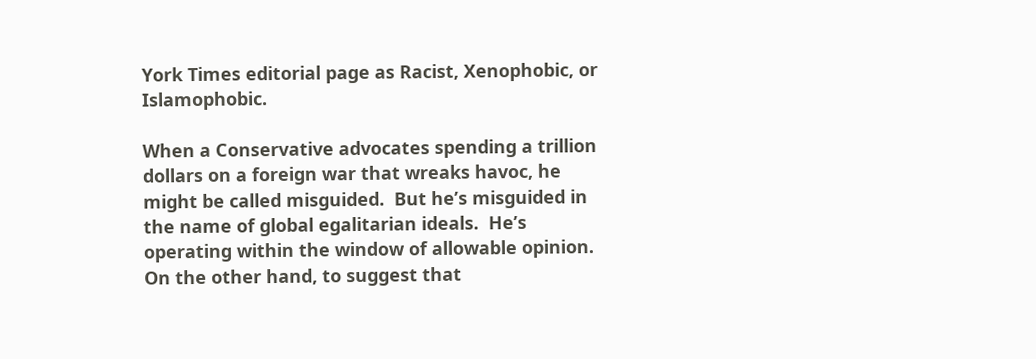York Times editorial page as Racist, Xenophobic, or Islamophobic.

When a Conservative advocates spending a trillion dollars on a foreign war that wreaks havoc, he might be called misguided.  But he’s misguided in the name of global egalitarian ideals.  He’s operating within the window of allowable opinion.  On the other hand, to suggest that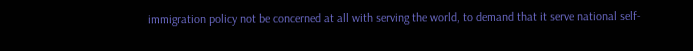immigration policy not be concerned at all with serving the world, to demand that it serve national self-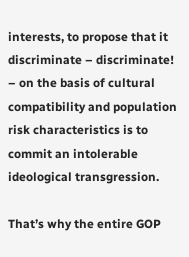interests, to propose that it discriminate – discriminate! – on the basis of cultural compatibility and population risk characteristics is to commit an intolerable ideological transgression.

That’s why the entire GOP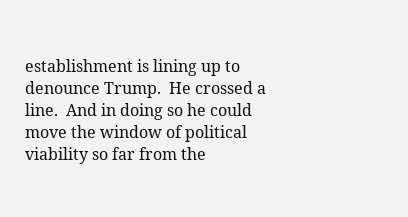establishment is lining up to denounce Trump.  He crossed a line.  And in doing so he could move the window of political viability so far from the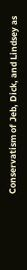Conservatism of Jeb, Dick, and Lindsey as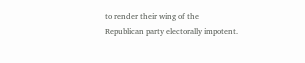to render their wing of the Republican party electorally impotent.